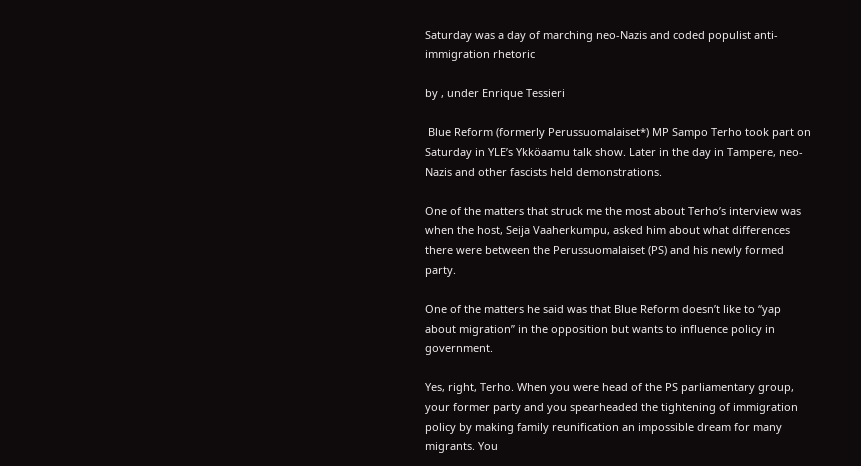Saturday was a day of marching neo-Nazis and coded populist anti-immigration rhetoric

by , under Enrique Tessieri

 Blue Reform (formerly Perussuomalaiset*) MP Sampo Terho took part on Saturday in YLE’s Ykköaamu talk show. Later in the day in Tampere, neo-Nazis and other fascists held demonstrations.

One of the matters that struck me the most about Terho’s interview was when the host, Seija Vaaherkumpu, asked him about what differences there were between the Perussuomalaiset (PS) and his newly formed party.

One of the matters he said was that Blue Reform doesn’t like to “yap about migration” in the opposition but wants to influence policy in government.

Yes, right, Terho. When you were head of the PS parliamentary group, your former party and you spearheaded the tightening of immigration policy by making family reunification an impossible dream for many migrants. You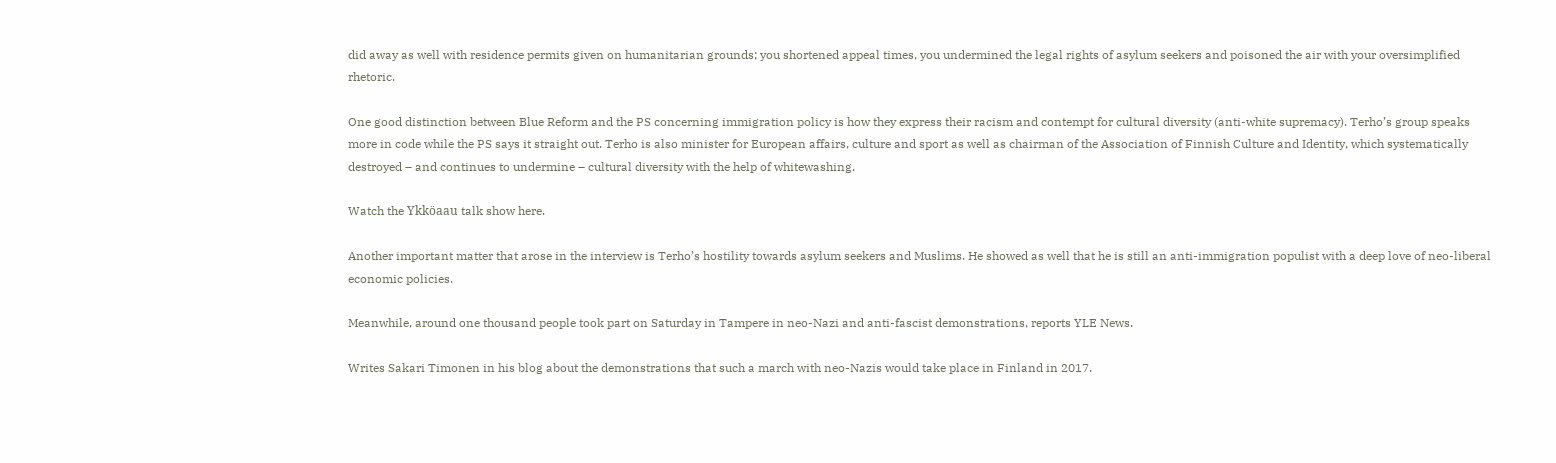did away as well with residence permits given on humanitarian grounds; you shortened appeal times, you undermined the legal rights of asylum seekers and poisoned the air with your oversimplified rhetoric.

One good distinction between Blue Reform and the PS concerning immigration policy is how they express their racism and contempt for cultural diversity (anti-white supremacy). Terho’s group speaks more in code while the PS says it straight out. Terho is also minister for European affairs, culture and sport as well as chairman of the Association of Finnish Culture and Identity, which systematically destroyed – and continues to undermine – cultural diversity with the help of whitewashing.

Watch the Ykköaau talk show here.

Another important matter that arose in the interview is Terho’s hostility towards asylum seekers and Muslims. He showed as well that he is still an anti-immigration populist with a deep love of neo-liberal economic policies.

Meanwhile, around one thousand people took part on Saturday in Tampere in neo-Nazi and anti-fascist demonstrations, reports YLE News.

Writes Sakari Timonen in his blog about the demonstrations that such a march with neo-Nazis would take place in Finland in 2017.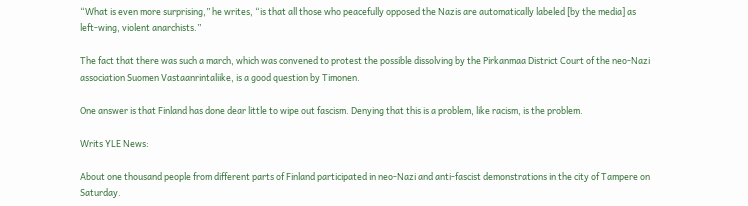“What is even more surprising,” he writes, “is that all those who peacefully opposed the Nazis are automatically labeled [by the media] as left-wing, violent anarchists.”

The fact that there was such a march, which was convened to protest the possible dissolving by the Pirkanmaa District Court of the neo-Nazi association Suomen Vastaanrintaliike, is a good question by Timonen.

One answer is that Finland has done dear little to wipe out fascism. Denying that this is a problem, like racism, is the problem.

Writs YLE News:

About one thousand people from different parts of Finland participated in neo-Nazi and anti-fascist demonstrations in the city of Tampere on Saturday.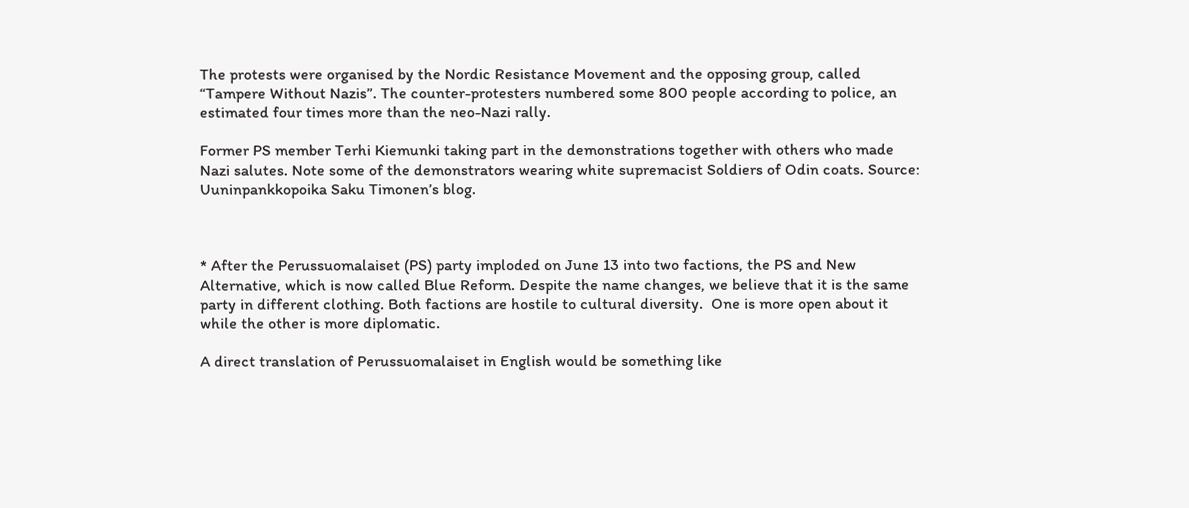The protests were organised by the Nordic Resistance Movement and the opposing group, called “Tampere Without Nazis”. The counter-protesters numbered some 800 people according to police, an estimated four times more than the neo-Nazi rally.

Former PS member Terhi Kiemunki taking part in the demonstrations together with others who made Nazi salutes. Note some of the demonstrators wearing white supremacist Soldiers of Odin coats. Source: Uuninpankkopoika Saku Timonen’s blog.



* After the Perussuomalaiset (PS) party imploded on June 13 into two factions, the PS and New Alternative, which is now called Blue Reform. Despite the name changes, we believe that it is the same party in different clothing. Both factions are hostile to cultural diversity.  One is more open about it while the other is more diplomatic.

A direct translation of Perussuomalaiset in English would be something like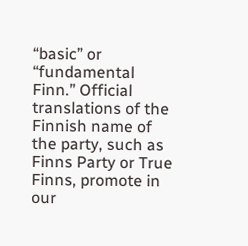“basic” or “fundamental Finn.” Official translations of the Finnish name of the party, such as Finns Party or True Finns, promote in our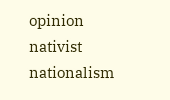opinion nativist nationalism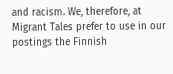and racism. We, therefore, at Migrant Tales prefer to use in our postings the Finnish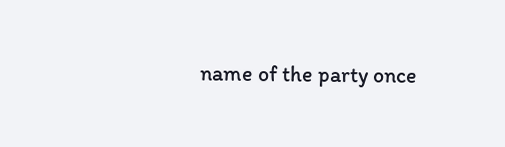name of the party once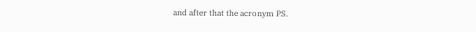and after that the acronym PS.